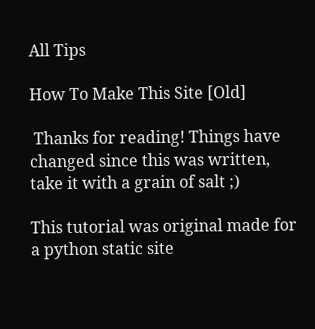All Tips

How To Make This Site [Old]

 Thanks for reading! Things have changed since this was written, take it with a grain of salt ;)

This tutorial was original made for a python static site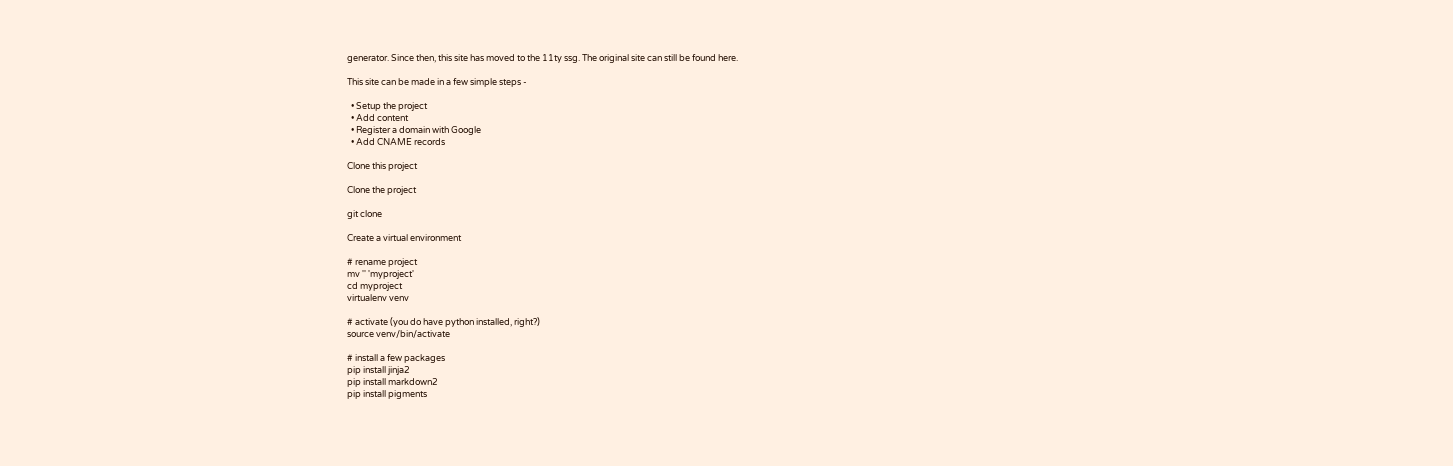generator. Since then, this site has moved to the 11ty ssg. The original site can still be found here.

This site can be made in a few simple steps -

  • Setup the project
  • Add content
  • Register a domain with Google
  • Add CNAME records

Clone this project

Clone the project

git clone

Create a virtual environment

# rename project
mv '' 'myproject'
cd myproject
virtualenv venv

# activate (you do have python installed, right?)
source venv/bin/activate

# install a few packages
pip install jinja2
pip install markdown2
pip install pigments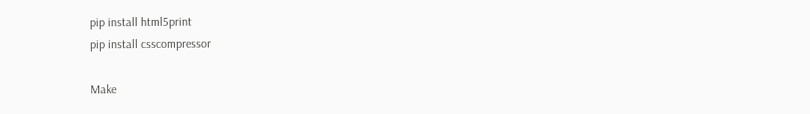pip install html5print
pip install csscompressor

Make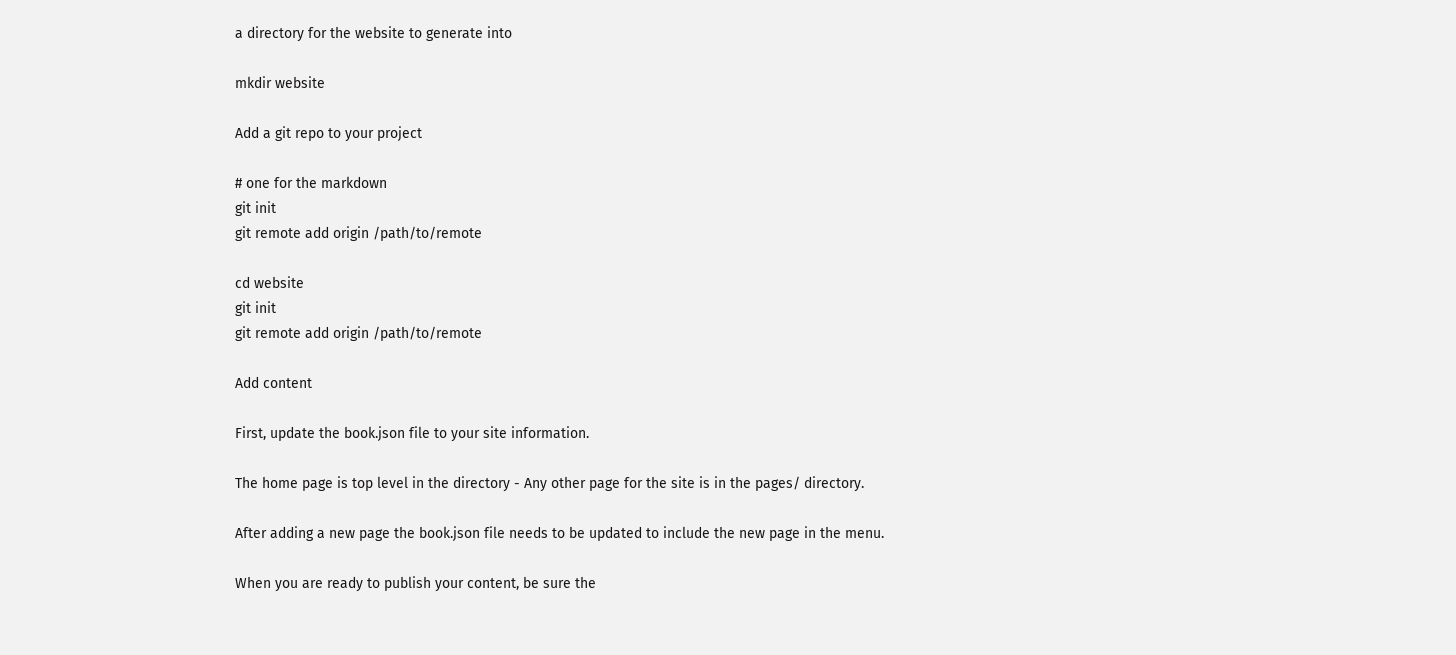a directory for the website to generate into

mkdir website

Add a git repo to your project

# one for the markdown
git init
git remote add origin /path/to/remote

cd website
git init
git remote add origin /path/to/remote

Add content

First, update the book.json file to your site information.

The home page is top level in the directory - Any other page for the site is in the pages/ directory.

After adding a new page the book.json file needs to be updated to include the new page in the menu.

When you are ready to publish your content, be sure the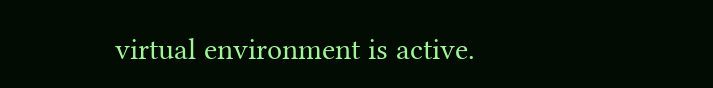virtual environment is active.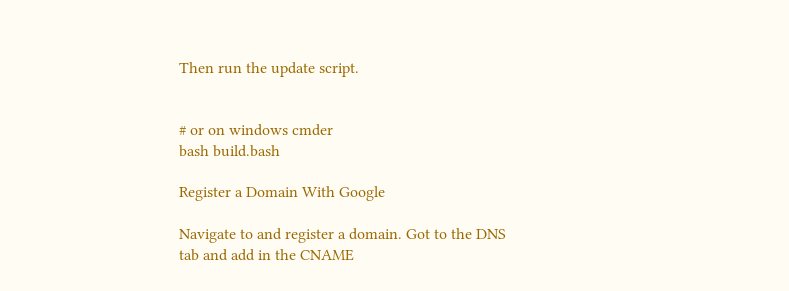Then run the update script.


# or on windows cmder
bash build.bash

Register a Domain With Google

Navigate to and register a domain. Got to the DNS tab and add in the CNAME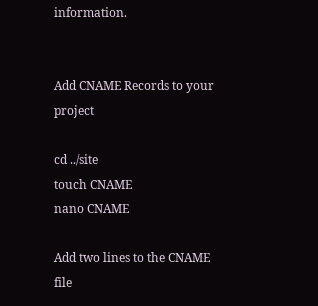information.


Add CNAME Records to your project

cd ../site
touch CNAME
nano CNAME

Add two lines to the CNAME file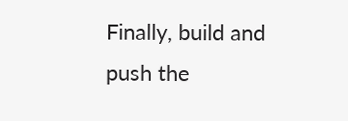Finally, build and push the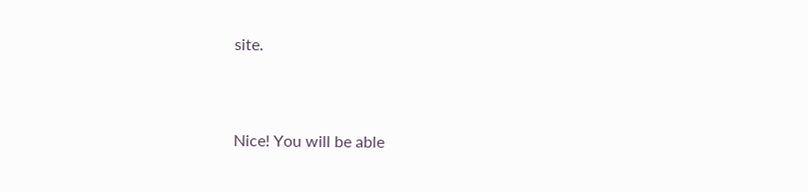site.


Nice! You will be able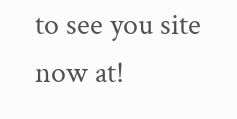to see you site now at!